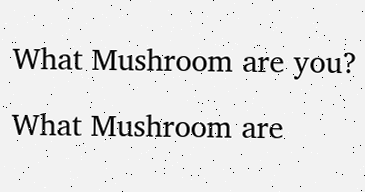What Mushroom are you?

What Mushroom are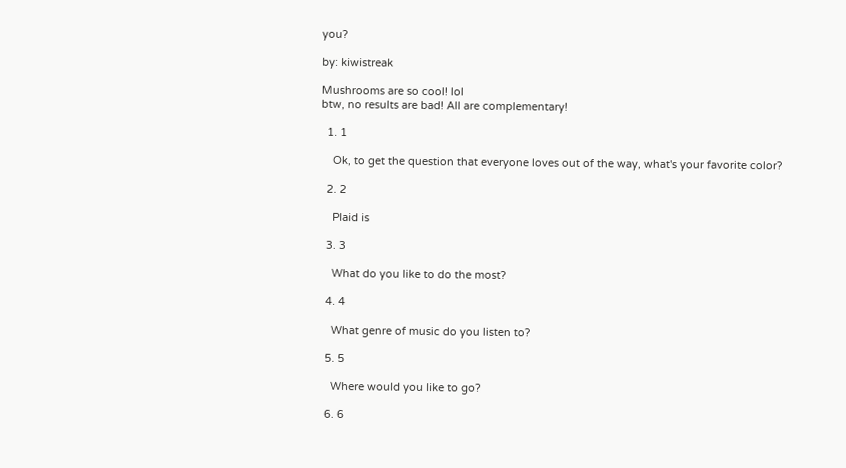you?

by: kiwistreak

Mushrooms are so cool! lol
btw, no results are bad! All are complementary!

  1. 1

    Ok, to get the question that everyone loves out of the way, what's your favorite color?

  2. 2

    Plaid is

  3. 3

    What do you like to do the most?

  4. 4

    What genre of music do you listen to?

  5. 5

    Where would you like to go?

  6. 6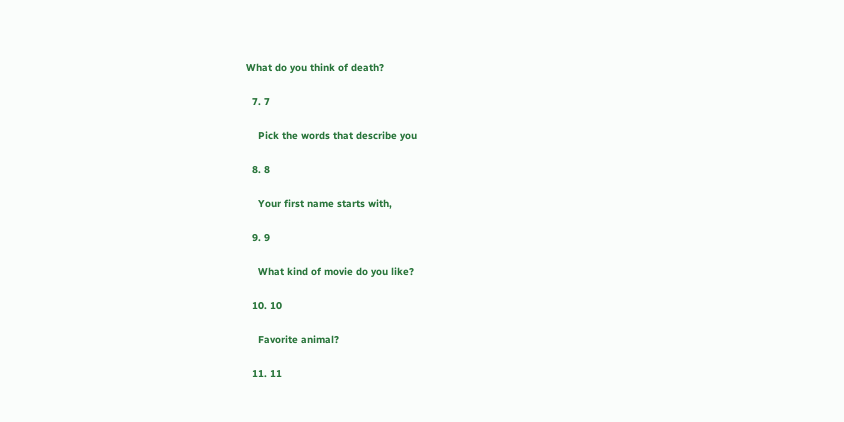What do you think of death?

  7. 7

    Pick the words that describe you

  8. 8

    Your first name starts with,

  9. 9

    What kind of movie do you like?

  10. 10

    Favorite animal?

  11. 11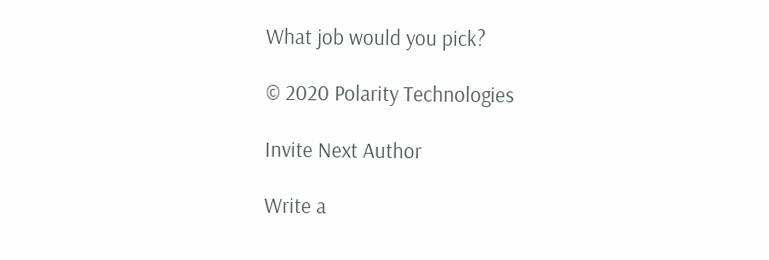What job would you pick?

© 2020 Polarity Technologies

Invite Next Author

Write a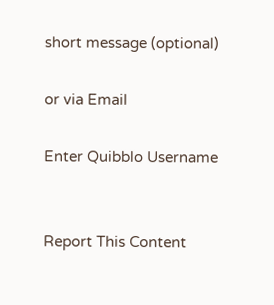short message (optional)

or via Email

Enter Quibblo Username


Report This Content